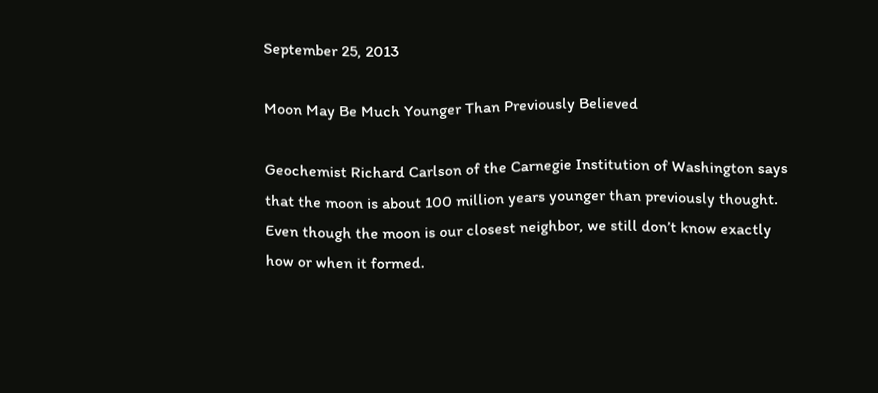September 25, 2013

Moon May Be Much Younger Than Previously Believed

Geochemist Richard Carlson of the Carnegie Institution of Washington says that the moon is about 100 million years younger than previously thought. Even though the moon is our closest neighbor, we still don’t know exactly how or when it formed.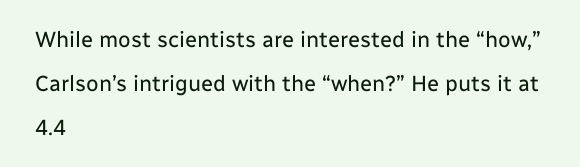While most scientists are interested in the “how,” Carlson’s intrigued with the “when?” He puts it at 4.4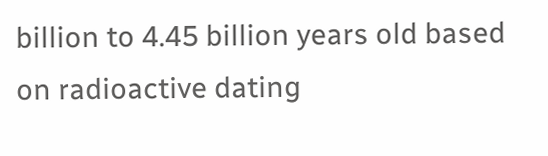billion to 4.45 billion years old based on radioactive dating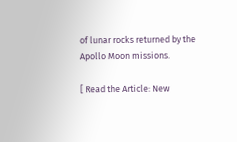of lunar rocks returned by the Apollo Moon missions.

[ Read the Article: New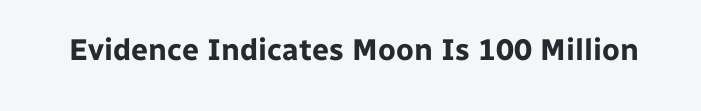Evidence Indicates Moon Is 100 Million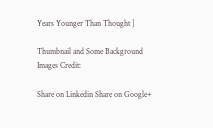Years Younger Than Thought ]

Thumbnail and Some Background Images Credit:

Share on Linkedin Share on Google+